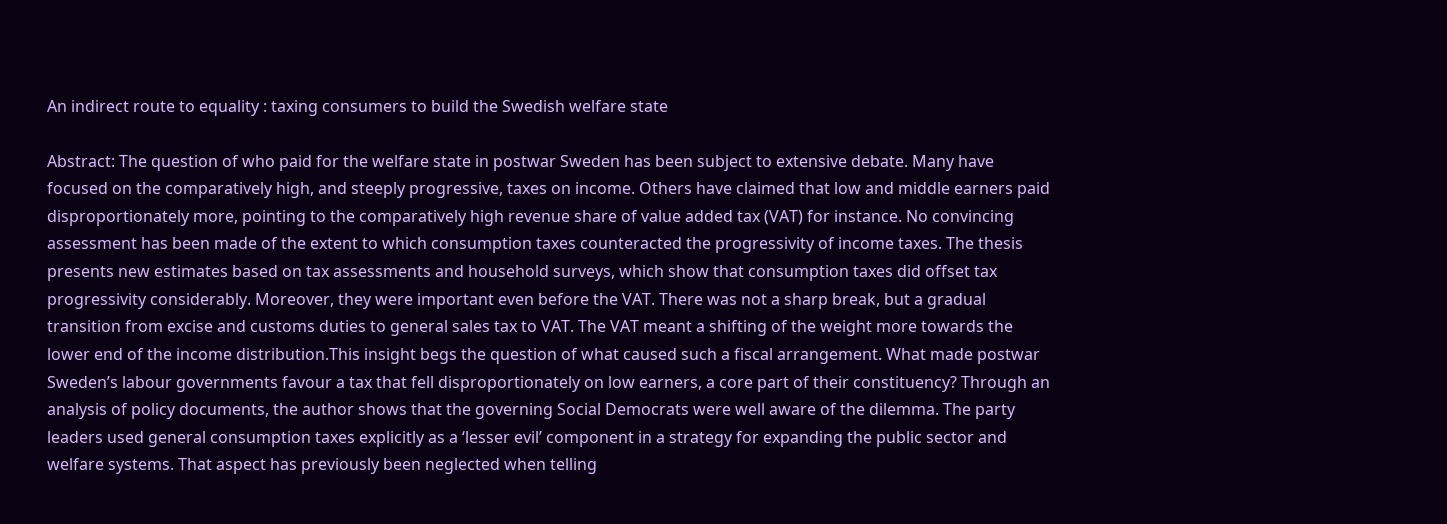An indirect route to equality : taxing consumers to build the Swedish welfare state

Abstract: The question of who paid for the welfare state in postwar Sweden has been subject to extensive debate. Many have focused on the comparatively high, and steeply progressive, taxes on income. Others have claimed that low and middle earners paid disproportionately more, pointing to the comparatively high revenue share of value added tax (VAT) for instance. No convincing assessment has been made of the extent to which consumption taxes counteracted the progressivity of income taxes. The thesis presents new estimates based on tax assessments and household surveys, which show that consumption taxes did offset tax progressivity considerably. Moreover, they were important even before the VAT. There was not a sharp break, but a gradual transition from excise and customs duties to general sales tax to VAT. The VAT meant a shifting of the weight more towards the lower end of the income distribution.This insight begs the question of what caused such a fiscal arrangement. What made postwar Sweden’s labour governments favour a tax that fell disproportionately on low earners, a core part of their constituency? Through an analysis of policy documents, the author shows that the governing Social Democrats were well aware of the dilemma. The party leaders used general consumption taxes explicitly as a ‘lesser evil’ component in a strategy for expanding the public sector and welfare systems. That aspect has previously been neglected when telling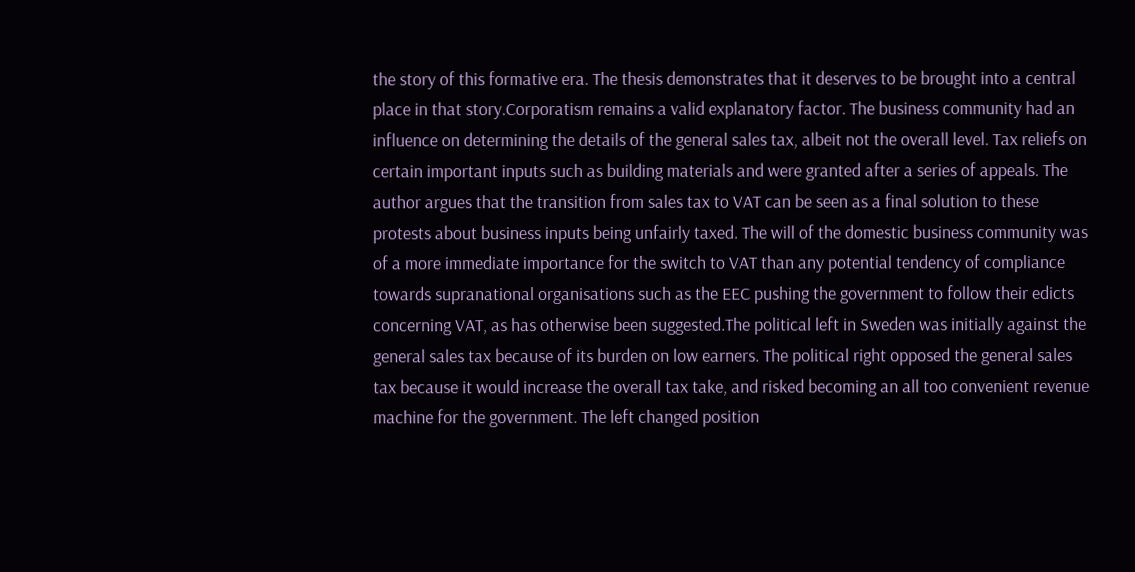the story of this formative era. The thesis demonstrates that it deserves to be brought into a central place in that story.Corporatism remains a valid explanatory factor. The business community had an influence on determining the details of the general sales tax, albeit not the overall level. Tax reliefs on certain important inputs such as building materials and were granted after a series of appeals. The author argues that the transition from sales tax to VAT can be seen as a final solution to these protests about business inputs being unfairly taxed. The will of the domestic business community was of a more immediate importance for the switch to VAT than any potential tendency of compliance towards supranational organisations such as the EEC pushing the government to follow their edicts concerning VAT, as has otherwise been suggested.The political left in Sweden was initially against the general sales tax because of its burden on low earners. The political right opposed the general sales tax because it would increase the overall tax take, and risked becoming an all too convenient revenue machine for the government. The left changed position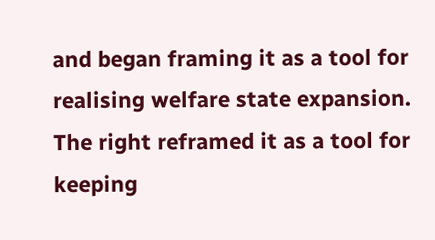and began framing it as a tool for realising welfare state expansion. The right reframed it as a tool for keeping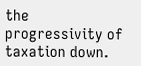the progressivity of taxation down.